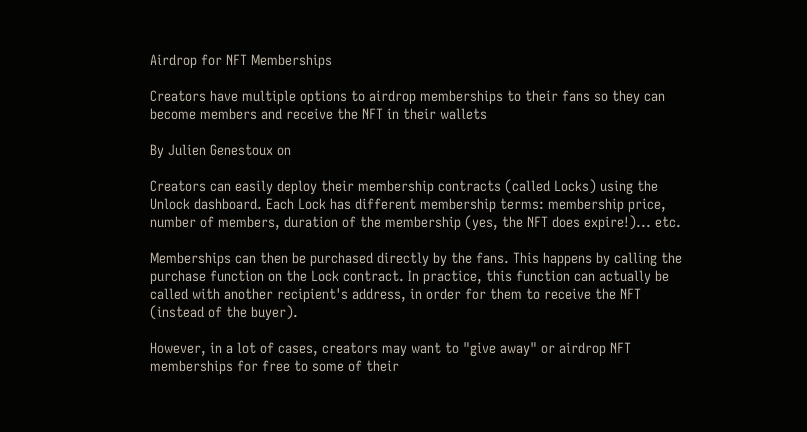Airdrop for NFT Memberships

Creators have multiple options to airdrop memberships to their fans so they can become members and receive the NFT in their wallets

By Julien Genestoux on

Creators can easily deploy their membership contracts (called Locks) using the Unlock dashboard. Each Lock has different membership terms: membership price, number of members, duration of the membership (yes, the NFT does expire!)... etc.

Memberships can then be purchased directly by the fans. This happens by calling the purchase function on the Lock contract. In practice, this function can actually be called with another recipient's address, in order for them to receive the NFT (instead of the buyer).

However, in a lot of cases, creators may want to "give away" or airdrop NFT memberships for free to some of their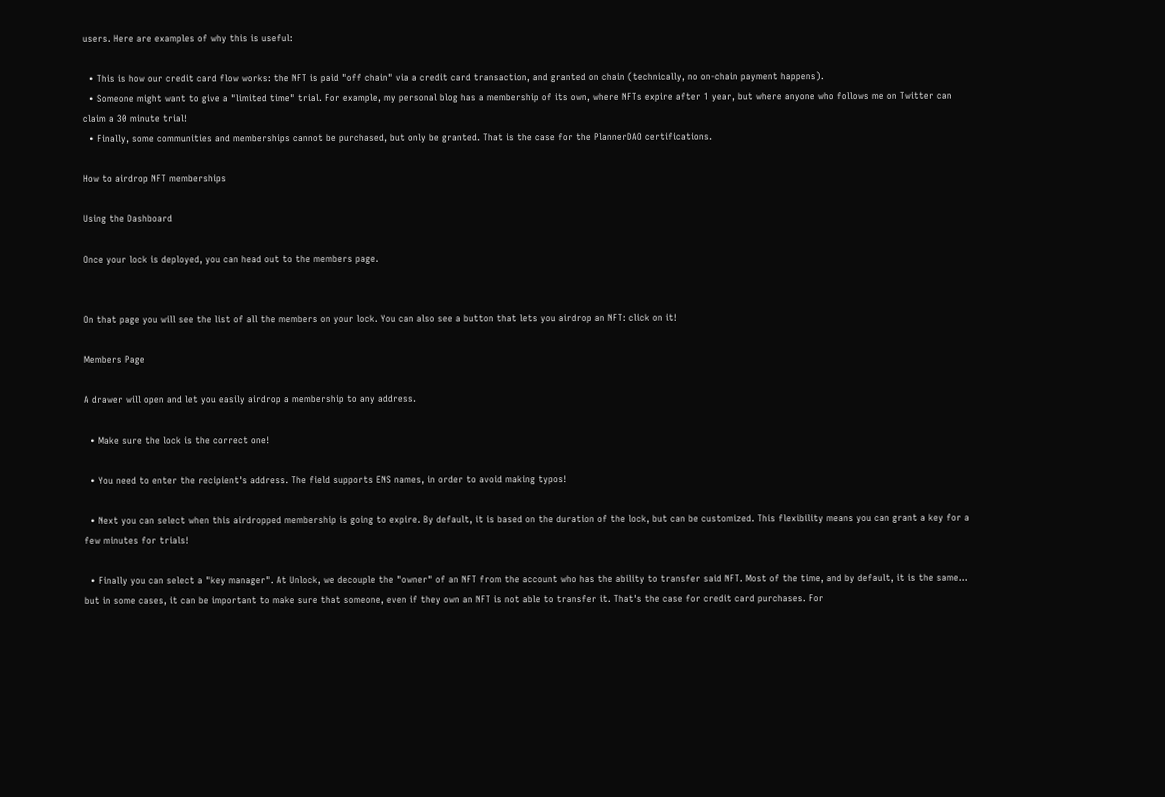users. Here are examples of why this is useful:

  • This is how our credit card flow works: the NFT is paid "off chain" via a credit card transaction, and granted on chain (technically, no on-chain payment happens).
  • Someone might want to give a "limited time" trial. For example, my personal blog has a membership of its own, where NFTs expire after 1 year, but where anyone who follows me on Twitter can claim a 30 minute trial!
  • Finally, some communities and memberships cannot be purchased, but only be granted. That is the case for the PlannerDAO certifications.

How to airdrop NFT memberships

Using the Dashboard

Once your lock is deployed, you can head out to the members page.


On that page you will see the list of all the members on your lock. You can also see a button that lets you airdrop an NFT: click on it!

Members Page

A drawer will open and let you easily airdrop a membership to any address.

  • Make sure the lock is the correct one!

  • You need to enter the recipient's address. The field supports ENS names, in order to avoid making typos!

  • Next you can select when this airdropped membership is going to expire. By default, it is based on the duration of the lock, but can be customized. This flexibility means you can grant a key for a few minutes for trials!

  • Finally you can select a "key manager". At Unlock, we decouple the "owner" of an NFT from the account who has the ability to transfer said NFT. Most of the time, and by default, it is the same... but in some cases, it can be important to make sure that someone, even if they own an NFT is not able to transfer it. That's the case for credit card purchases. For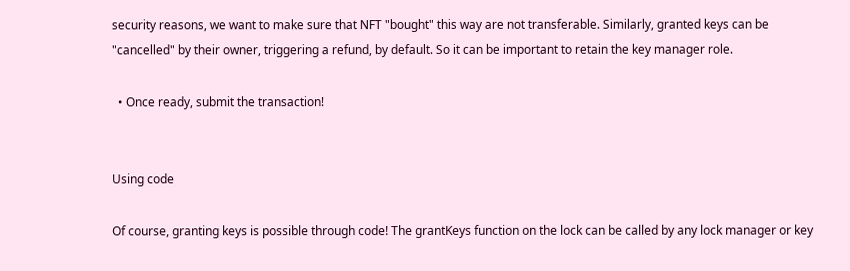security reasons, we want to make sure that NFT "bought" this way are not transferable. Similarly, granted keys can be "cancelled" by their owner, triggering a refund, by default. So it can be important to retain the key manager role.

  • Once ready, submit the transaction!


Using code

Of course, granting keys is possible through code! The grantKeys function on the lock can be called by any lock manager or key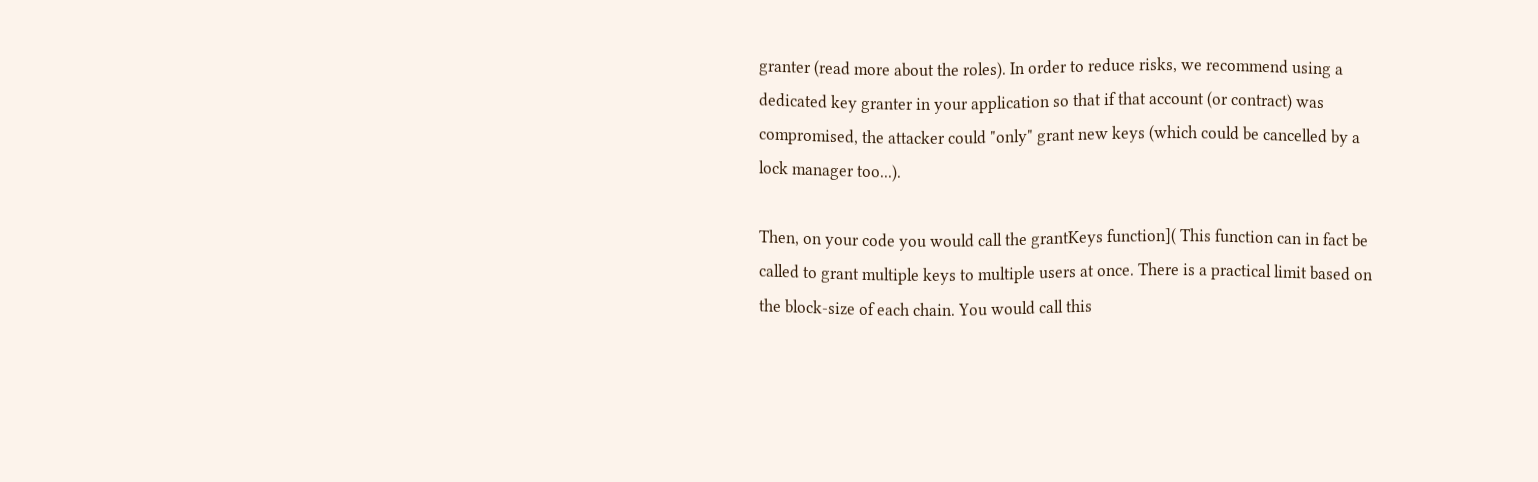granter (read more about the roles). In order to reduce risks, we recommend using a dedicated key granter in your application so that if that account (or contract) was compromised, the attacker could "only" grant new keys (which could be cancelled by a lock manager too...).

Then, on your code you would call the grantKeys function]( This function can in fact be called to grant multiple keys to multiple users at once. There is a practical limit based on the block-size of each chain. You would call this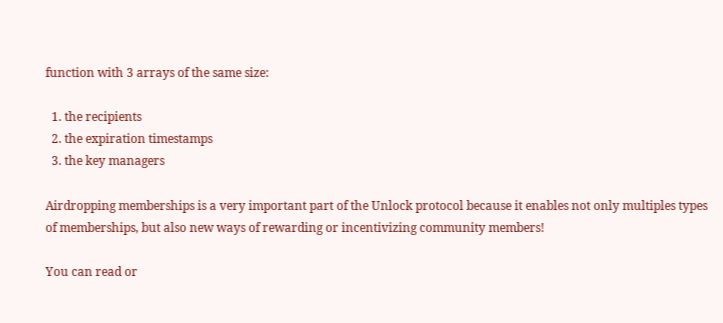function with 3 arrays of the same size:

  1. the recipients
  2. the expiration timestamps
  3. the key managers

Airdropping memberships is a very important part of the Unlock protocol because it enables not only multiples types of memberships, but also new ways of rewarding or incentivizing community members!

You can read or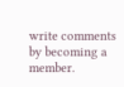write comments by becoming a member.